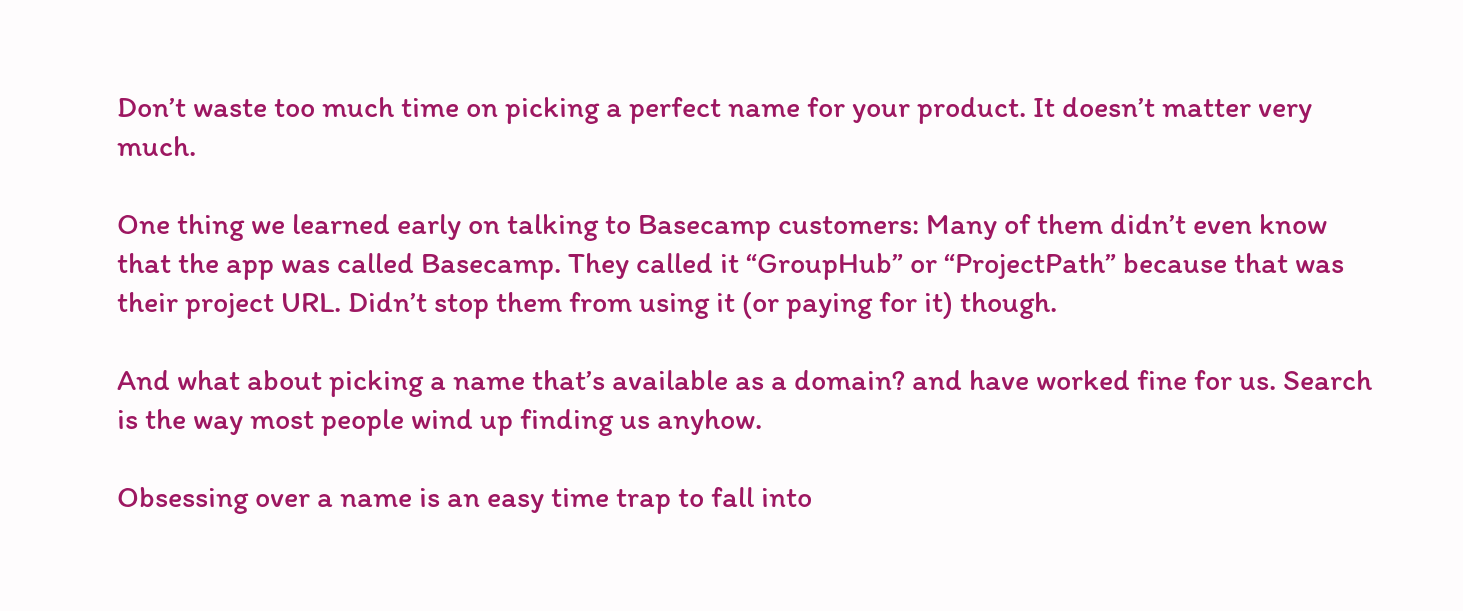Don’t waste too much time on picking a perfect name for your product. It doesn’t matter very much.

One thing we learned early on talking to Basecamp customers: Many of them didn’t even know that the app was called Basecamp. They called it “GroupHub” or “ProjectPath” because that was their project URL. Didn’t stop them from using it (or paying for it) though.

And what about picking a name that’s available as a domain? and have worked fine for us. Search is the way most people wind up finding us anyhow.

Obsessing over a name is an easy time trap to fall into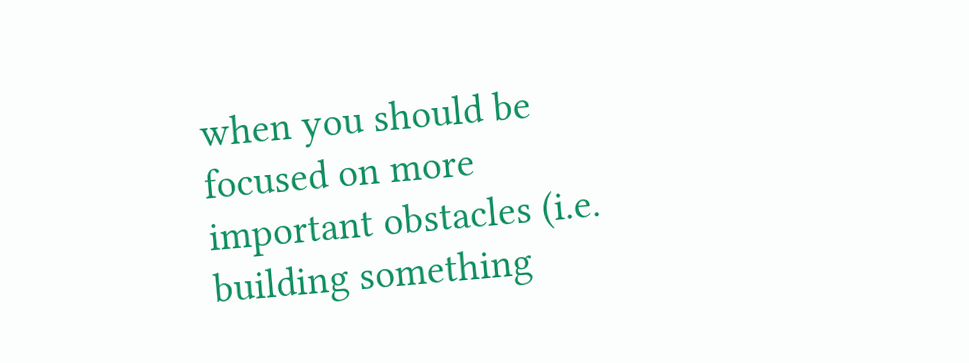when you should be focused on more important obstacles (i.e. building something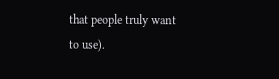that people truly want to use).